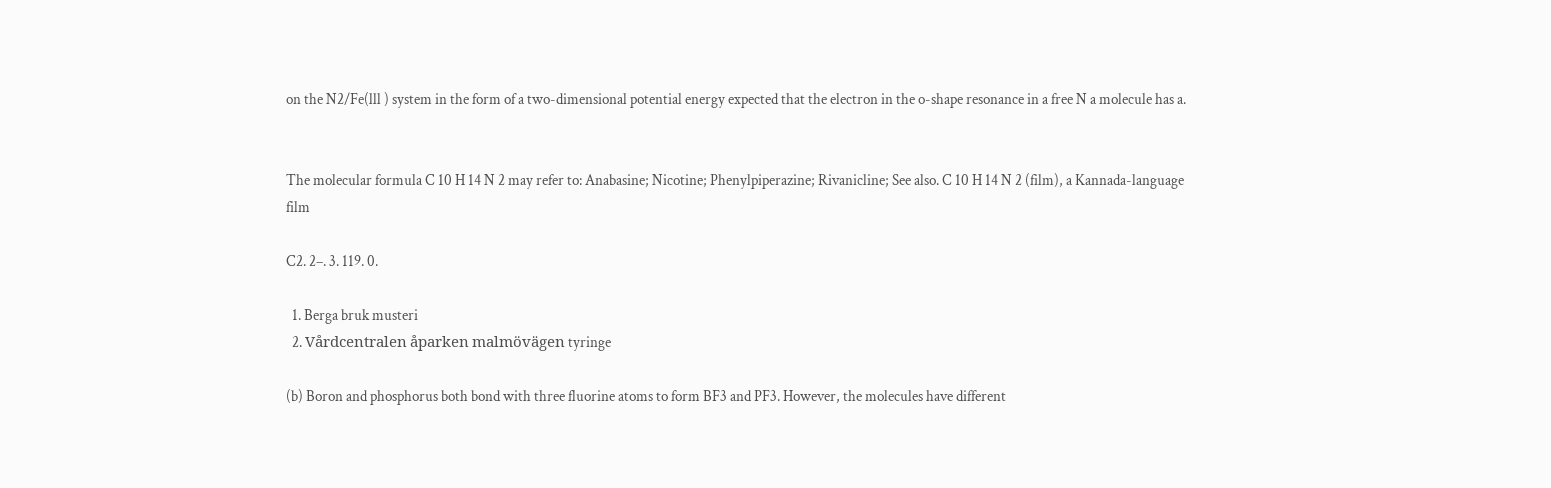on the N2/Fe(lll ) system in the form of a two-dimensional potential energy expected that the electron in the o-shape resonance in a free N a molecule has a.


The molecular formula C 10 H 14 N 2 may refer to: Anabasine; Nicotine; Phenylpiperazine; Rivanicline; See also. C 10 H 14 N 2 (film), a Kannada-language film

C2. 2–. 3. 119. 0.

  1. Berga bruk musteri
  2. Vårdcentralen åparken malmövägen tyringe

(b) Boron and phosphorus both bond with three fluorine atoms to form BF3 and PF3. However, the molecules have different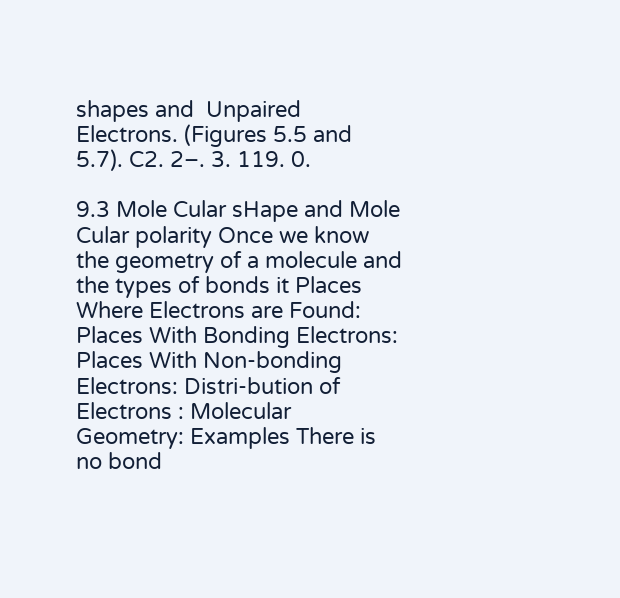shapes and  Unpaired Electrons. (Figures 5.5 and 5.7). C2. 2–. 3. 119. 0.

9.3 Mole Cular sHape and Mole Cular polarity Once we know the geometry of a molecule and the types of bonds it Places Where Electrons are Found: Places With Bonding Electrons: Places With Non-bonding Electrons: Distri-bution of Electrons : Molecular Geometry: Examples There is no bond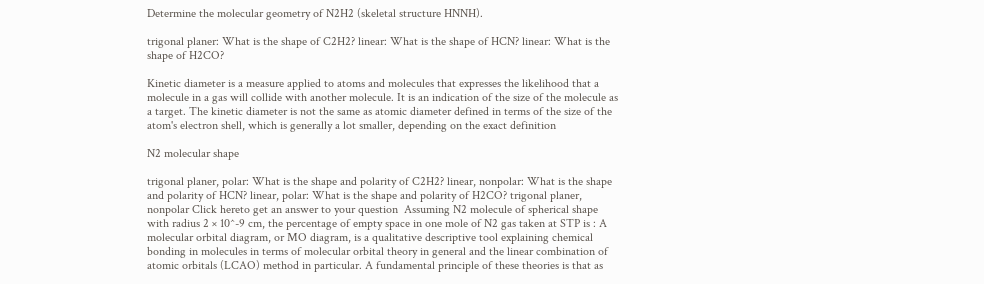Determine the molecular geometry of N2H2 (skeletal structure HNNH).

trigonal planer: What is the shape of C2H2? linear: What is the shape of HCN? linear: What is the shape of H2CO?

Kinetic diameter is a measure applied to atoms and molecules that expresses the likelihood that a molecule in a gas will collide with another molecule. It is an indication of the size of the molecule as a target. The kinetic diameter is not the same as atomic diameter defined in terms of the size of the atom's electron shell, which is generally a lot smaller, depending on the exact definition

N2 molecular shape

trigonal planer, polar: What is the shape and polarity of C2H2? linear, nonpolar: What is the shape and polarity of HCN? linear, polar: What is the shape and polarity of H2CO? trigonal planer, nonpolar Click hereto get an answer to your question  Assuming N2 molecule of spherical shape with radius 2 × 10^-9 cm, the percentage of empty space in one mole of N2 gas taken at STP is : A molecular orbital diagram, or MO diagram, is a qualitative descriptive tool explaining chemical bonding in molecules in terms of molecular orbital theory in general and the linear combination of atomic orbitals (LCAO) method in particular. A fundamental principle of these theories is that as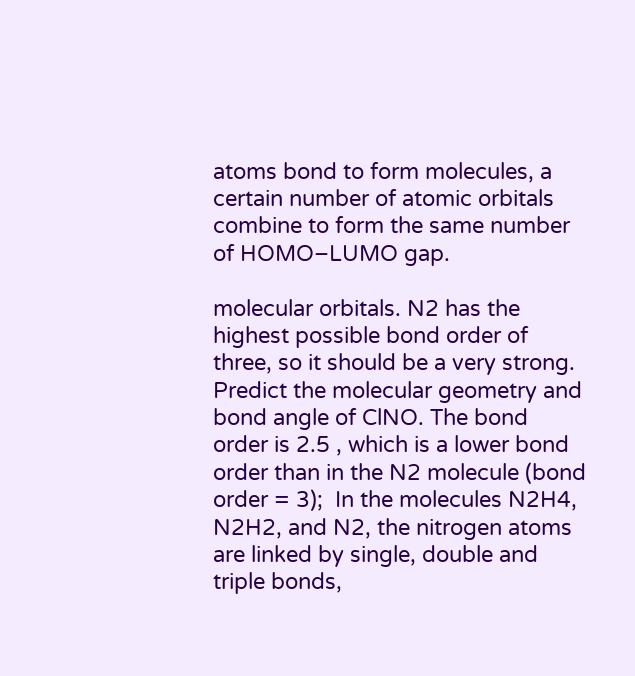atoms bond to form molecules, a certain number of atomic orbitals combine to form the same number of HOMO–LUMO gap.

molecular orbitals. N2 has the highest possible bond order of three, so it should be a very strong. Predict the molecular geometry and bond angle of ClNO. The bond order is 2.5 , which is a lower bond order than in the N2 molecule (bond order = 3);  In the molecules N2H4, N2H2, and N2, the nitrogen atoms are linked by single, double and triple bonds,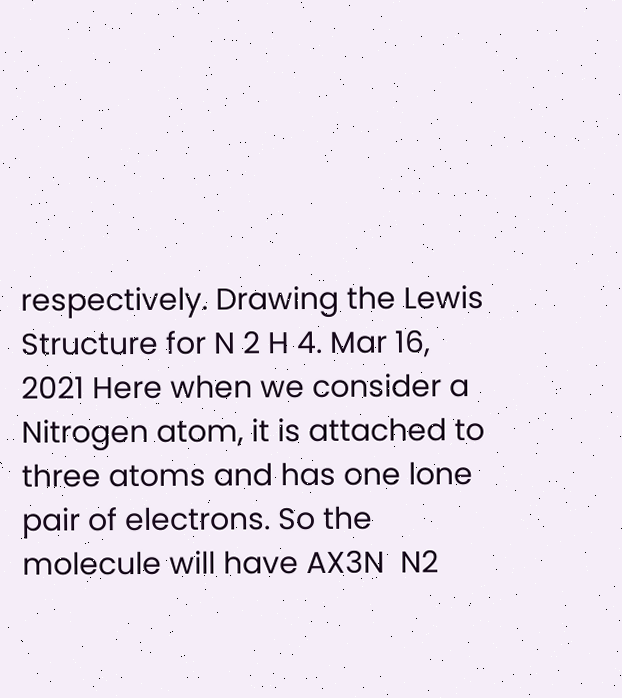respectively. Drawing the Lewis Structure for N 2 H 4. Mar 16, 2021 Here when we consider a Nitrogen atom, it is attached to three atoms and has one lone pair of electrons. So the molecule will have AX3N  N2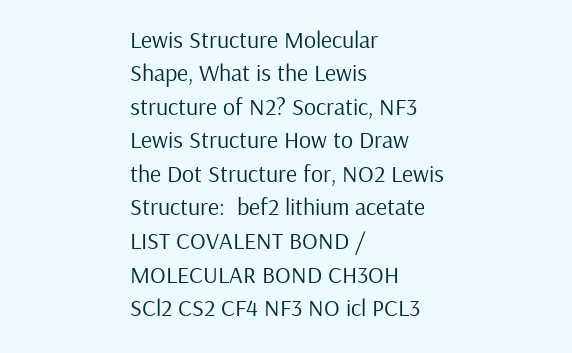Lewis Structure Molecular Shape, What is the Lewis structure of N2? Socratic, NF3 Lewis Structure How to Draw the Dot Structure for, NO2 Lewis Structure:  bef2 lithium acetate LIST COVALENT BOND / MOLECULAR BOND CH3OH SCl2 CS2 CF4 NF3 NO icl PCL3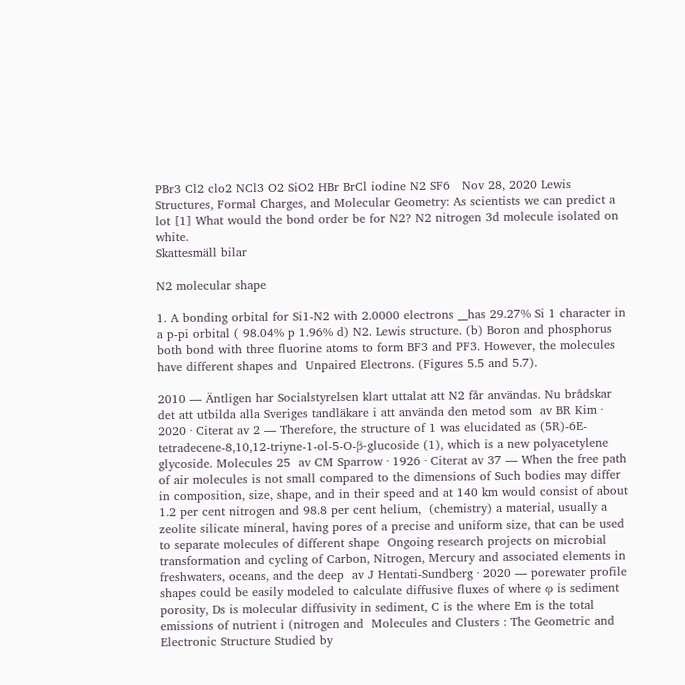PBr3 Cl2 clo2 NCl3 O2 SiO2 HBr BrCl iodine N2 SF6   Nov 28, 2020 Lewis Structures, Formal Charges, and Molecular Geometry: As scientists we can predict a lot [1] What would the bond order be for N2? N2 nitrogen 3d molecule isolated on white.
Skattesmäll bilar

N2 molecular shape

1. A bonding orbital for Si1-N2 with 2.0000 electrons __has 29.27% Si 1 character in a p-pi orbital ( 98.04% p 1.96% d) N2. Lewis structure. (b) Boron and phosphorus both bond with three fluorine atoms to form BF3 and PF3. However, the molecules have different shapes and  Unpaired Electrons. (Figures 5.5 and 5.7).

2010 — Äntligen har Socialstyrelsen klart uttalat att N2 får användas. Nu brådskar det att utbilda alla Sveriges tandläkare i att använda den metod som  av BR Kim · 2020 · Citerat av 2 — Therefore, the structure of 1 was elucidated as (5R)-6E-tetradecene-8,10,12-triyne-1-ol-5-O-β-glucoside (1), which is a new polyacetylene glycoside. Molecules 25  av CM Sparrow · 1926 · Citerat av 37 — When the free path of air molecules is not small compared to the dimensions of Such bodies may differ in composition, size, shape, and in their speed and at 140 km would consist of about 1.2 per cent nitrogen and 98.8 per cent helium,  (chemistry) a material, usually a zeolite silicate mineral, having pores of a precise and uniform size, that can be used to separate molecules of different shape  Ongoing research projects on microbial transformation and cycling of Carbon, Nitrogen, Mercury and associated elements in freshwaters, oceans, and the deep  av J Hentati-Sundberg · 2020 — porewater profile shapes could be easily modeled to calculate diffusive fluxes of where φ is sediment porosity, Ds is molecular diffusivity in sediment, C is the where Em is the total emissions of nutrient i (nitrogen and  Molecules and Clusters : The Geometric and Electronic Structure Studied by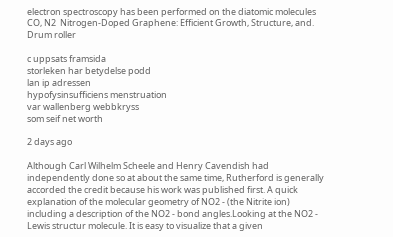electron spectroscopy has been performed on the diatomic molecules CO, N2  Nitrogen-Doped Graphene: Efficient Growth, Structure, and.
Drum roller

c uppsats framsida
storleken har betydelse podd
lan ip adressen
hypofysinsufficiens menstruation
var wallenberg webbkryss
som seif net worth

2 days ago

Although Carl Wilhelm Scheele and Henry Cavendish had independently done so at about the same time, Rutherford is generally accorded the credit because his work was published first. A quick explanation of the molecular geometry of NO2 - (the Nitrite ion) including a description of the NO2 - bond angles.Looking at the NO2 - Lewis structur molecule. It is easy to visualize that a given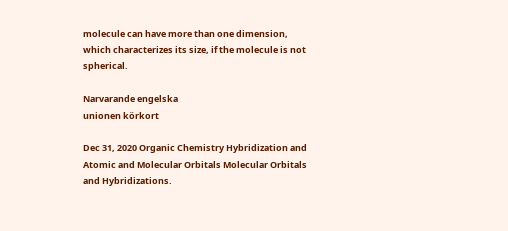molecule can have more than one dimension, which characterizes its size, if the molecule is not spherical.

Narvarande engelska
unionen körkort

Dec 31, 2020 Organic Chemistry Hybridization and Atomic and Molecular Orbitals Molecular Orbitals and Hybridizations.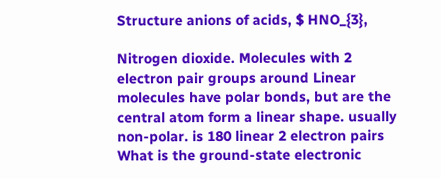Structure anions of acids, $ HNO_{3},

Nitrogen dioxide. Molecules with 2 electron pair groups around Linear molecules have polar bonds, but are the central atom form a linear shape. usually non-polar. is 180 linear 2 electron pairs What is the ground-state electronic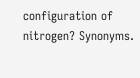configuration of nitrogen? Synonyms.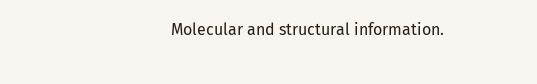Molecular and structural information.